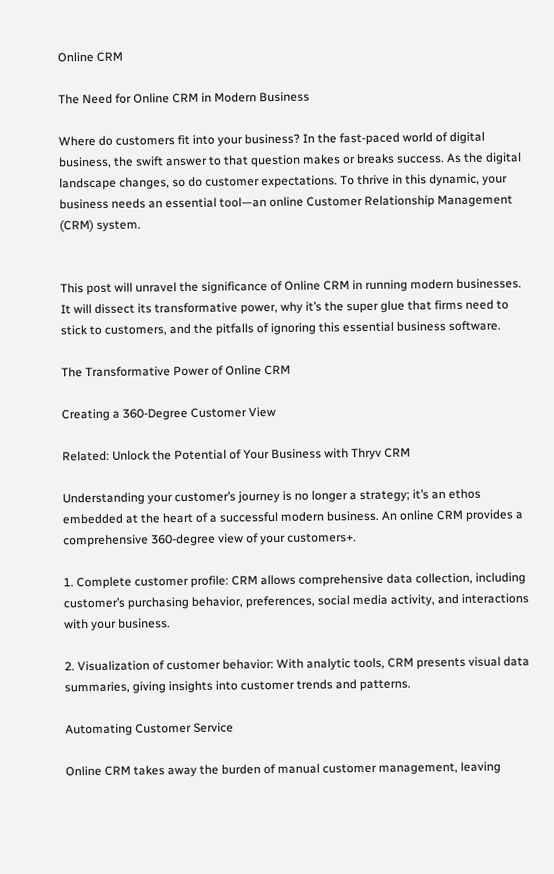Online CRM

The Need for Online CRM in Modern Business

Where do customers fit into your business? In the fast-paced world of digital business, the swift answer to that question makes or breaks success. As the digital landscape changes, so do customer expectations. To thrive in this dynamic, your business needs an essential tool—an online Customer Relationship Management (CRM) system.


This post will unravel the significance of Online CRM in running modern businesses. It will dissect its transformative power, why it’s the super glue that firms need to stick to customers, and the pitfalls of ignoring this essential business software.

The Transformative Power of Online CRM

Creating a 360-Degree Customer View

Related: Unlock the Potential of Your Business with Thryv CRM

Understanding your customer’s journey is no longer a strategy; it’s an ethos embedded at the heart of a successful modern business. An online CRM provides a comprehensive 360-degree view of your customers+.

1. Complete customer profile: CRM allows comprehensive data collection, including customer’s purchasing behavior, preferences, social media activity, and interactions with your business.

2. Visualization of customer behavior: With analytic tools, CRM presents visual data summaries, giving insights into customer trends and patterns.

Automating Customer Service

Online CRM takes away the burden of manual customer management, leaving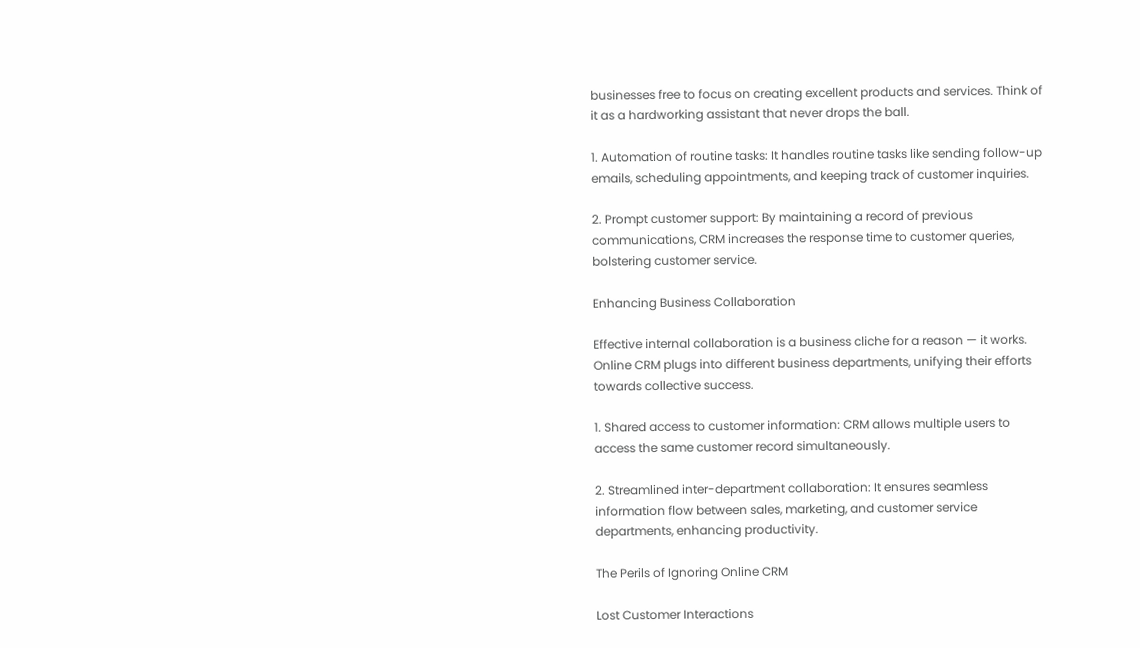businesses free to focus on creating excellent products and services. Think of it as a hardworking assistant that never drops the ball.

1. Automation of routine tasks: It handles routine tasks like sending follow-up emails, scheduling appointments, and keeping track of customer inquiries.

2. Prompt customer support: By maintaining a record of previous communications, CRM increases the response time to customer queries, bolstering customer service.

Enhancing Business Collaboration

Effective internal collaboration is a business cliche for a reason — it works. Online CRM plugs into different business departments, unifying their efforts towards collective success.

1. Shared access to customer information: CRM allows multiple users to access the same customer record simultaneously.

2. Streamlined inter-department collaboration: It ensures seamless information flow between sales, marketing, and customer service departments, enhancing productivity.

The Perils of Ignoring Online CRM

Lost Customer Interactions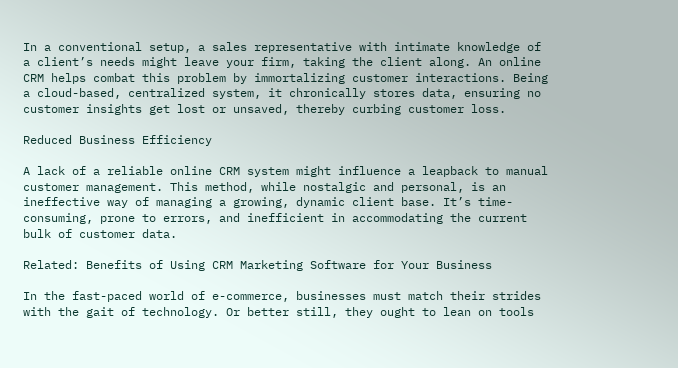In a conventional setup, a sales representative with intimate knowledge of a client’s needs might leave your firm, taking the client along. An online CRM helps combat this problem by immortalizing customer interactions. Being a cloud-based, centralized system, it chronically stores data, ensuring no customer insights get lost or unsaved, thereby curbing customer loss.

Reduced Business Efficiency

A lack of a reliable online CRM system might influence a leapback to manual customer management. This method, while nostalgic and personal, is an ineffective way of managing a growing, dynamic client base. It’s time-consuming, prone to errors, and inefficient in accommodating the current bulk of customer data.

Related: Benefits of Using CRM Marketing Software for Your Business

In the fast-paced world of e-commerce, businesses must match their strides with the gait of technology. Or better still, they ought to lean on tools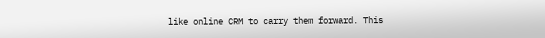like online CRM to carry them forward. This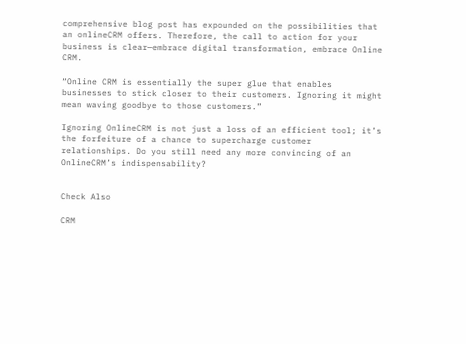comprehensive blog post has expounded on the possibilities that an onlineCRM offers. Therefore, the call to action for your business is clear—embrace digital transformation, embrace Online CRM.

“Online CRM is essentially the super glue that enables businesses to stick closer to their customers. Ignoring it might mean waving goodbye to those customers.”

Ignoring OnlineCRM is not just a loss of an efficient tool; it’s the forfeiture of a chance to supercharge customer relationships. Do you still need any more convincing of an OnlineCRM’s indispensability?


Check Also

CRM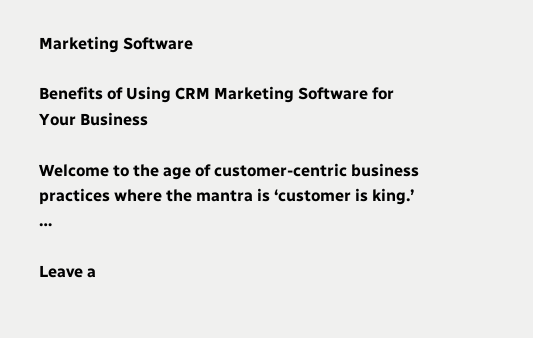Marketing Software

Benefits of Using CRM Marketing Software for Your Business

Welcome to the age of customer-centric business practices where the mantra is ‘customer is king.’ …

Leave a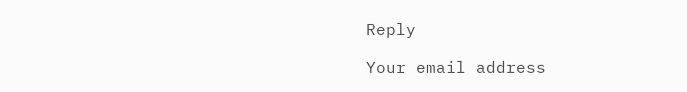Reply

Your email address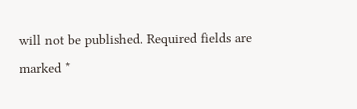will not be published. Required fields are marked *